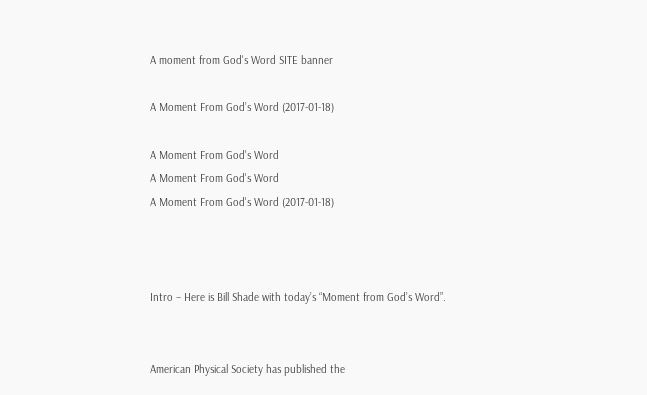A moment from God's Word SITE banner

A Moment From God’s Word (2017-01-18)

A Moment From God's Word
A Moment From God's Word
A Moment From God's Word (2017-01-18)



Intro – Here is Bill Shade with today’s “Moment from God’s Word”.


American Physical Society has published the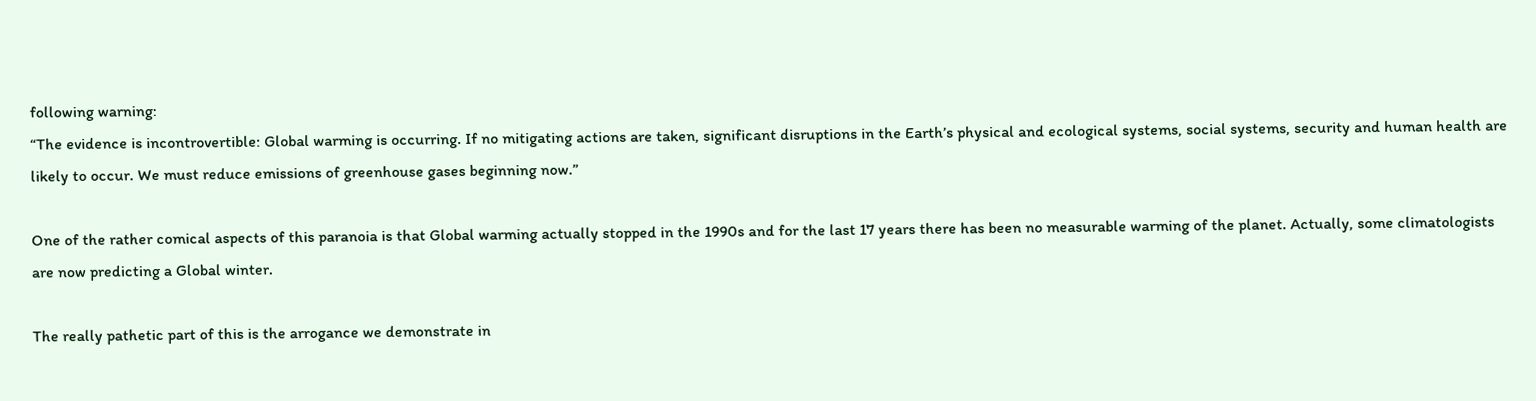following warning:
“The evidence is incontrovertible: Global warming is occurring. If no mitigating actions are taken, significant disruptions in the Earth’s physical and ecological systems, social systems, security and human health are likely to occur. We must reduce emissions of greenhouse gases beginning now.”

One of the rather comical aspects of this paranoia is that Global warming actually stopped in the 1990s and for the last 17 years there has been no measurable warming of the planet. Actually, some climatologists are now predicting a Global winter.

The really pathetic part of this is the arrogance we demonstrate in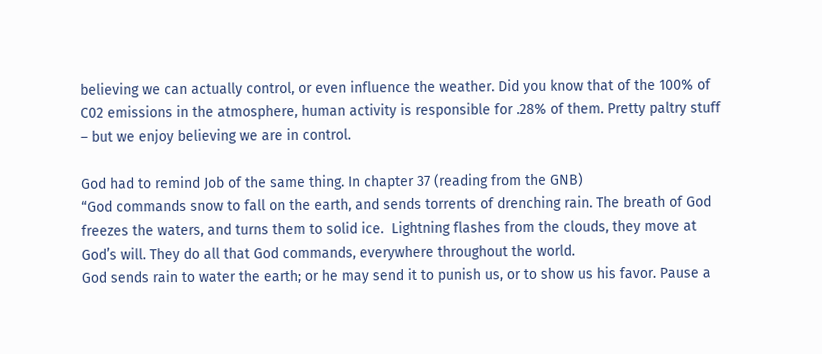believing we can actually control, or even influence the weather. Did you know that of the 100% of C02 emissions in the atmosphere, human activity is responsible for .28% of them. Pretty paltry stuff – but we enjoy believing we are in control.

God had to remind Job of the same thing. In chapter 37 (reading from the GNB)
“God commands snow to fall on the earth, and sends torrents of drenching rain. The breath of God freezes the waters, and turns them to solid ice.  Lightning flashes from the clouds, they move at God’s will. They do all that God commands, everywhere throughout the world.
God sends rain to water the earth; or he may send it to punish us, or to show us his favor. Pause a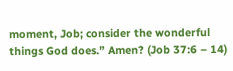moment, Job; consider the wonderful things God does.” Amen? (Job 37:6 – 14)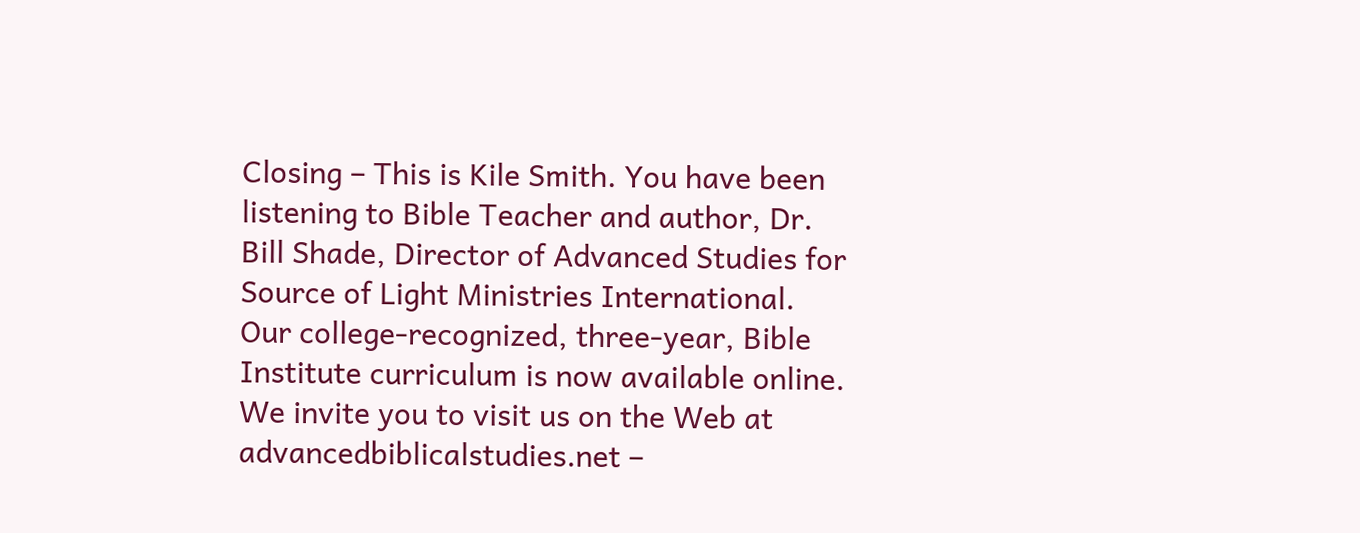Closing – This is Kile Smith. You have been listening to Bible Teacher and author, Dr. Bill Shade, Director of Advanced Studies for Source of Light Ministries International. Our college-recognized, three-year, Bible Institute curriculum is now available online. We invite you to visit us on the Web at advancedbiblicalstudies.net –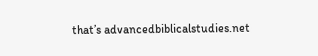that’s advancedbiblicalstudies.net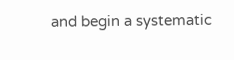and begin a systematic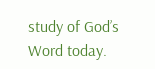study of God’s Word today.